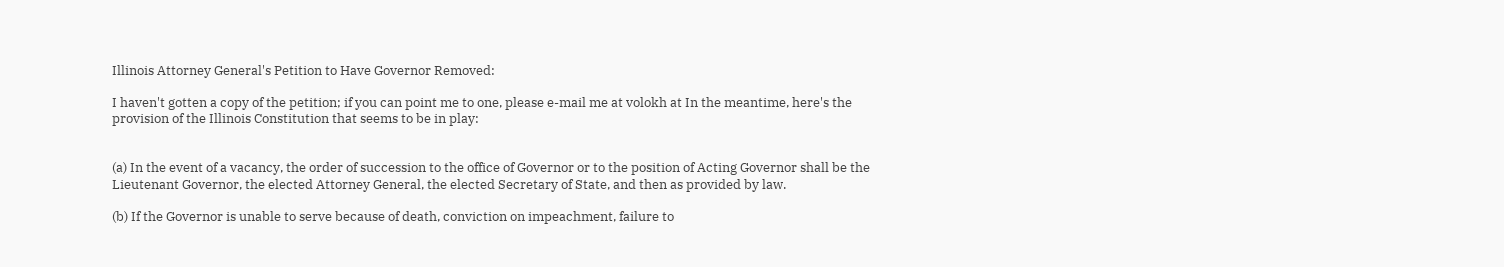Illinois Attorney General's Petition to Have Governor Removed:

I haven't gotten a copy of the petition; if you can point me to one, please e-mail me at volokh at In the meantime, here's the provision of the Illinois Constitution that seems to be in play:


(a) In the event of a vacancy, the order of succession to the office of Governor or to the position of Acting Governor shall be the Lieutenant Governor, the elected Attorney General, the elected Secretary of State, and then as provided by law.

(b) If the Governor is unable to serve because of death, conviction on impeachment, failure to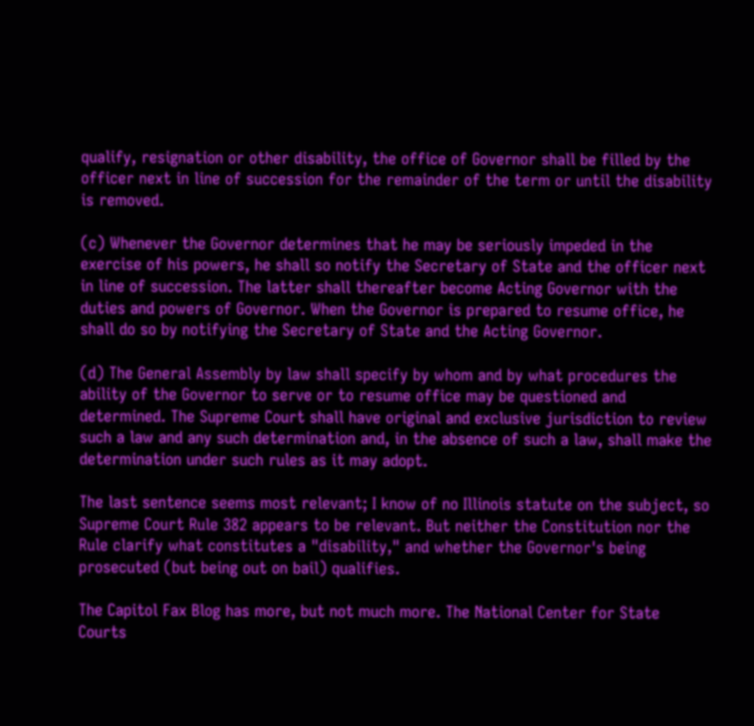qualify, resignation or other disability, the office of Governor shall be filled by the officer next in line of succession for the remainder of the term or until the disability is removed.

(c) Whenever the Governor determines that he may be seriously impeded in the exercise of his powers, he shall so notify the Secretary of State and the officer next in line of succession. The latter shall thereafter become Acting Governor with the duties and powers of Governor. When the Governor is prepared to resume office, he shall do so by notifying the Secretary of State and the Acting Governor.

(d) The General Assembly by law shall specify by whom and by what procedures the ability of the Governor to serve or to resume office may be questioned and determined. The Supreme Court shall have original and exclusive jurisdiction to review such a law and any such determination and, in the absence of such a law, shall make the determination under such rules as it may adopt.

The last sentence seems most relevant; I know of no Illinois statute on the subject, so Supreme Court Rule 382 appears to be relevant. But neither the Constitution nor the Rule clarify what constitutes a "disability," and whether the Governor's being prosecuted (but being out on bail) qualifies.

The Capitol Fax Blog has more, but not much more. The National Center for State Courts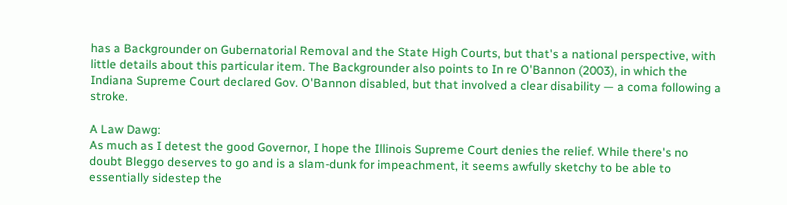has a Backgrounder on Gubernatorial Removal and the State High Courts, but that's a national perspective, with little details about this particular item. The Backgrounder also points to In re O'Bannon (2003), in which the Indiana Supreme Court declared Gov. O'Bannon disabled, but that involved a clear disability — a coma following a stroke.

A Law Dawg:
As much as I detest the good Governor, I hope the Illinois Supreme Court denies the relief. While there's no doubt Bleggo deserves to go and is a slam-dunk for impeachment, it seems awfully sketchy to be able to essentially sidestep the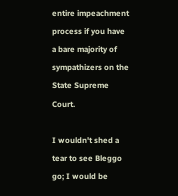entire impeachment process if you have a bare majority of sympathizers on the State Supreme Court.

I wouldn't shed a tear to see Bleggo go; I would be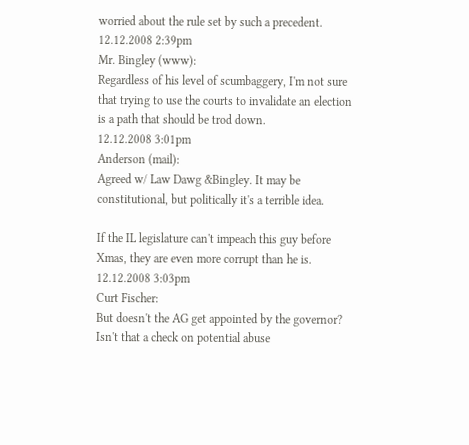worried about the rule set by such a precedent.
12.12.2008 2:39pm
Mr. Bingley (www):
Regardless of his level of scumbaggery, I'm not sure that trying to use the courts to invalidate an election is a path that should be trod down.
12.12.2008 3:01pm
Anderson (mail):
Agreed w/ Law Dawg &Bingley. It may be constitutional, but politically it's a terrible idea.

If the IL legislature can't impeach this guy before Xmas, they are even more corrupt than he is.
12.12.2008 3:03pm
Curt Fischer:
But doesn't the AG get appointed by the governor? Isn't that a check on potential abuse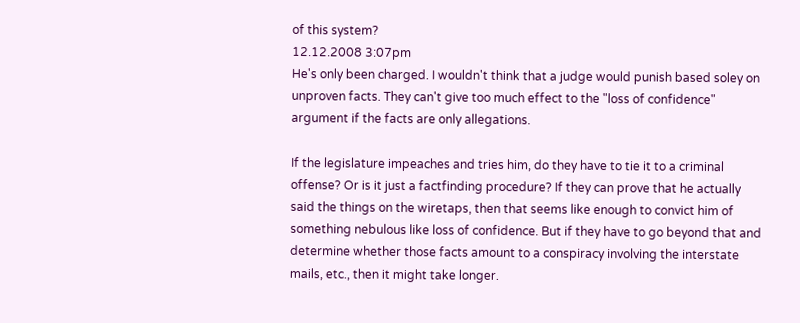of this system?
12.12.2008 3:07pm
He's only been charged. I wouldn't think that a judge would punish based soley on unproven facts. They can't give too much effect to the "loss of confidence" argument if the facts are only allegations.

If the legislature impeaches and tries him, do they have to tie it to a criminal offense? Or is it just a factfinding procedure? If they can prove that he actually said the things on the wiretaps, then that seems like enough to convict him of something nebulous like loss of confidence. But if they have to go beyond that and determine whether those facts amount to a conspiracy involving the interstate mails, etc., then it might take longer.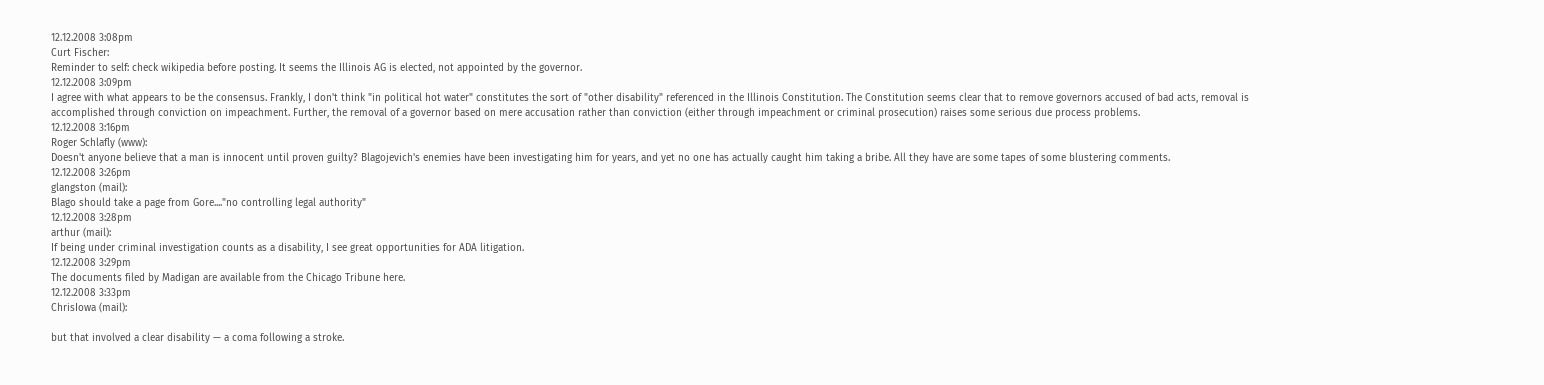12.12.2008 3:08pm
Curt Fischer:
Reminder to self: check wikipedia before posting. It seems the Illinois AG is elected, not appointed by the governor.
12.12.2008 3:09pm
I agree with what appears to be the consensus. Frankly, I don't think "in political hot water" constitutes the sort of "other disability" referenced in the Illinois Constitution. The Constitution seems clear that to remove governors accused of bad acts, removal is accomplished through conviction on impeachment. Further, the removal of a governor based on mere accusation rather than conviction (either through impeachment or criminal prosecution) raises some serious due process problems.
12.12.2008 3:16pm
Roger Schlafly (www):
Doesn't anyone believe that a man is innocent until proven guilty? Blagojevich's enemies have been investigating him for years, and yet no one has actually caught him taking a bribe. All they have are some tapes of some blustering comments.
12.12.2008 3:26pm
glangston (mail):
Blago should take a page from Gore...."no controlling legal authority"
12.12.2008 3:28pm
arthur (mail):
If being under criminal investigation counts as a disability, I see great opportunities for ADA litigation.
12.12.2008 3:29pm
The documents filed by Madigan are available from the Chicago Tribune here.
12.12.2008 3:33pm
ChrisIowa (mail):

but that involved a clear disability — a coma following a stroke.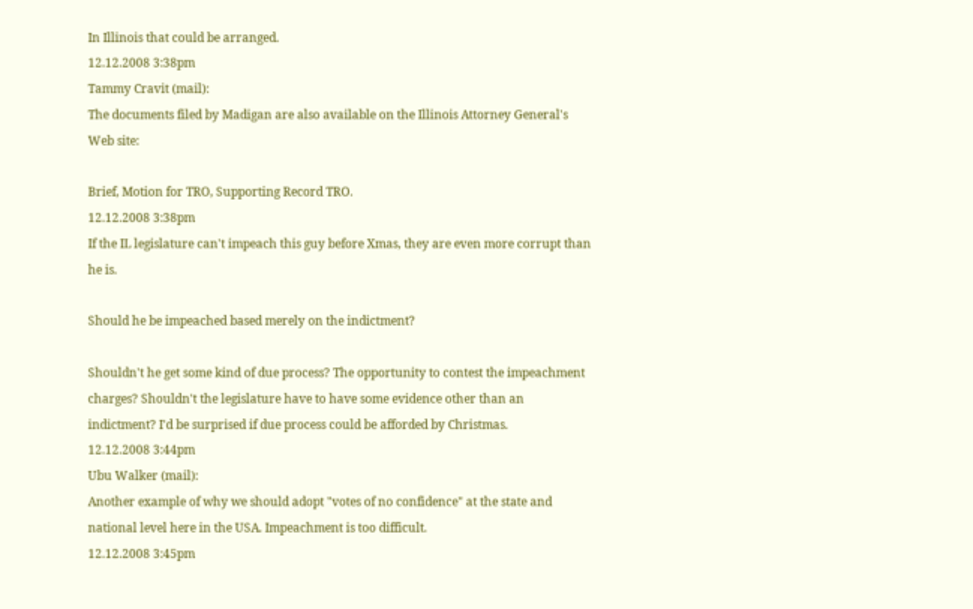In Illinois that could be arranged.
12.12.2008 3:38pm
Tammy Cravit (mail):
The documents filed by Madigan are also available on the Illinois Attorney General's Web site:

Brief, Motion for TRO, Supporting Record TRO.
12.12.2008 3:38pm
If the IL legislature can't impeach this guy before Xmas, they are even more corrupt than he is.

Should he be impeached based merely on the indictment?

Shouldn't he get some kind of due process? The opportunity to contest the impeachment charges? Shouldn't the legislature have to have some evidence other than an indictment? I'd be surprised if due process could be afforded by Christmas.
12.12.2008 3:44pm
Ubu Walker (mail):
Another example of why we should adopt "votes of no confidence" at the state and national level here in the USA. Impeachment is too difficult.
12.12.2008 3:45pm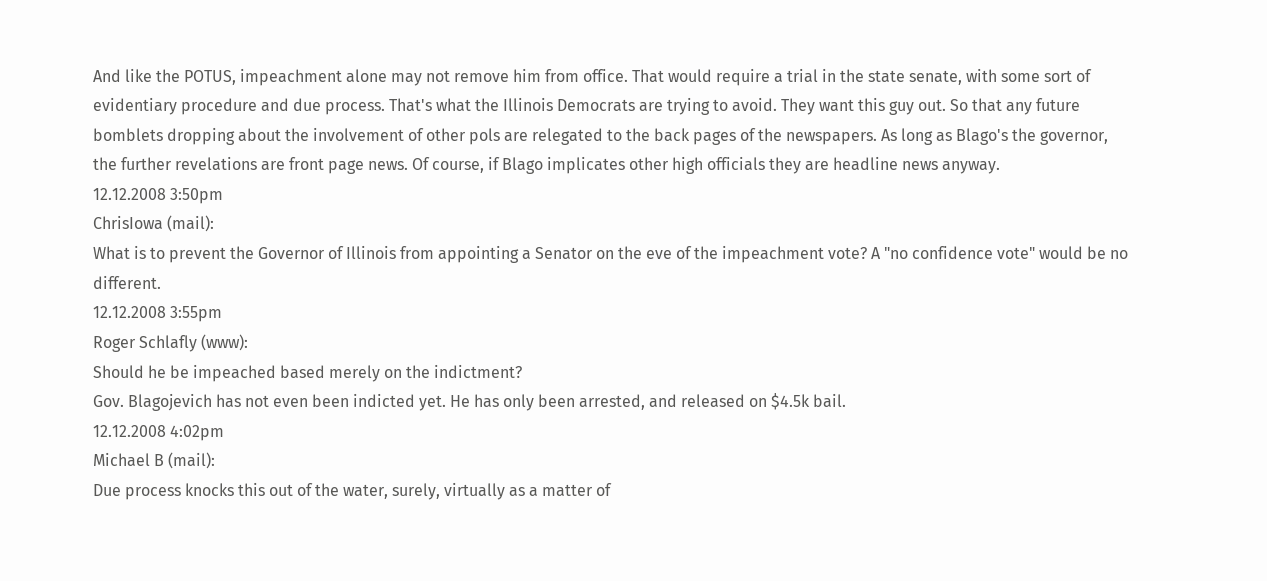And like the POTUS, impeachment alone may not remove him from office. That would require a trial in the state senate, with some sort of evidentiary procedure and due process. That's what the Illinois Democrats are trying to avoid. They want this guy out. So that any future bomblets dropping about the involvement of other pols are relegated to the back pages of the newspapers. As long as Blago's the governor, the further revelations are front page news. Of course, if Blago implicates other high officials they are headline news anyway.
12.12.2008 3:50pm
ChrisIowa (mail):
What is to prevent the Governor of Illinois from appointing a Senator on the eve of the impeachment vote? A "no confidence vote" would be no different.
12.12.2008 3:55pm
Roger Schlafly (www):
Should he be impeached based merely on the indictment?
Gov. Blagojevich has not even been indicted yet. He has only been arrested, and released on $4.5k bail.
12.12.2008 4:02pm
Michael B (mail):
Due process knocks this out of the water, surely, virtually as a matter of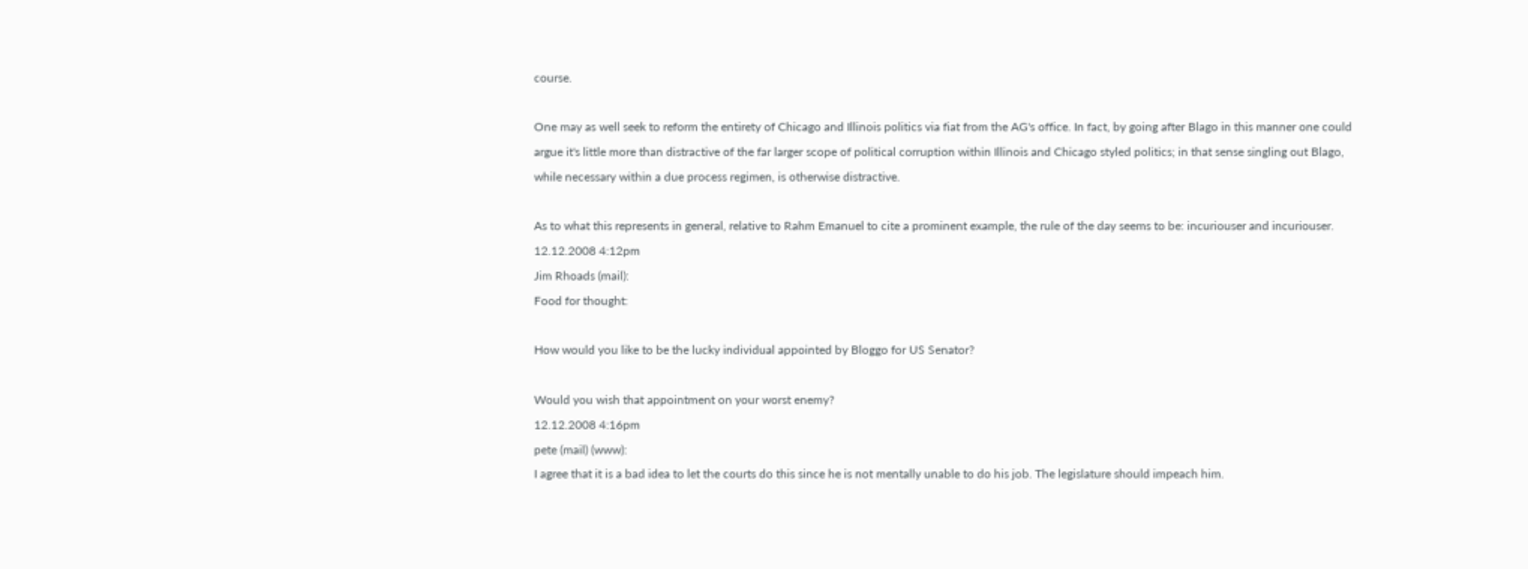course.

One may as well seek to reform the entirety of Chicago and Illinois politics via fiat from the AG's office. In fact, by going after Blago in this manner one could argue it's little more than distractive of the far larger scope of political corruption within Illinois and Chicago styled politics; in that sense singling out Blago, while necessary within a due process regimen, is otherwise distractive.

As to what this represents in general, relative to Rahm Emanuel to cite a prominent example, the rule of the day seems to be: incuriouser and incuriouser.
12.12.2008 4:12pm
Jim Rhoads (mail):
Food for thought:

How would you like to be the lucky individual appointed by Bloggo for US Senator?

Would you wish that appointment on your worst enemy?
12.12.2008 4:16pm
pete (mail) (www):
I agree that it is a bad idea to let the courts do this since he is not mentally unable to do his job. The legislature should impeach him.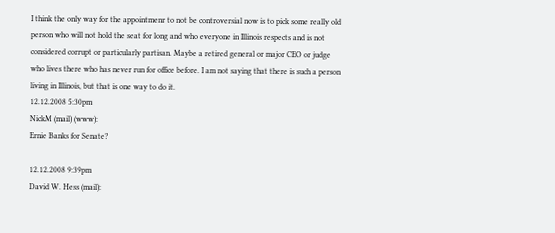I think the only way for the appointmenr to not be controversial now is to pick some really old person who will not hold the seat for long and who everyone in Illinois respects and is not considered corrupt or particularly partisan. Maybe a retired general or major CEO or judge who lives there who has never run for office before. I am not saying that there is such a person living in Illinois, but that is one way to do it.
12.12.2008 5:30pm
NickM (mail) (www):
Ernie Banks for Senate?

12.12.2008 9:39pm
David W. Hess (mail):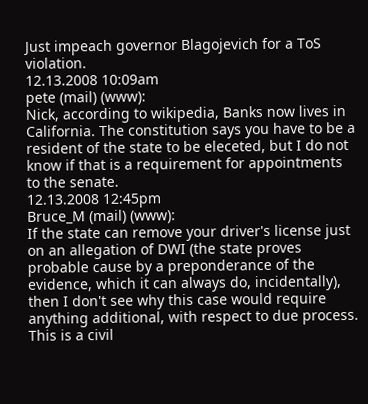Just impeach governor Blagojevich for a ToS violation.
12.13.2008 10:09am
pete (mail) (www):
Nick, according to wikipedia, Banks now lives in California. The constitution says you have to be a resident of the state to be eleceted, but I do not know if that is a requirement for appointments to the senate.
12.13.2008 12:45pm
Bruce_M (mail) (www):
If the state can remove your driver's license just on an allegation of DWI (the state proves probable cause by a preponderance of the evidence, which it can always do, incidentally), then I don't see why this case would require anything additional, with respect to due process. This is a civil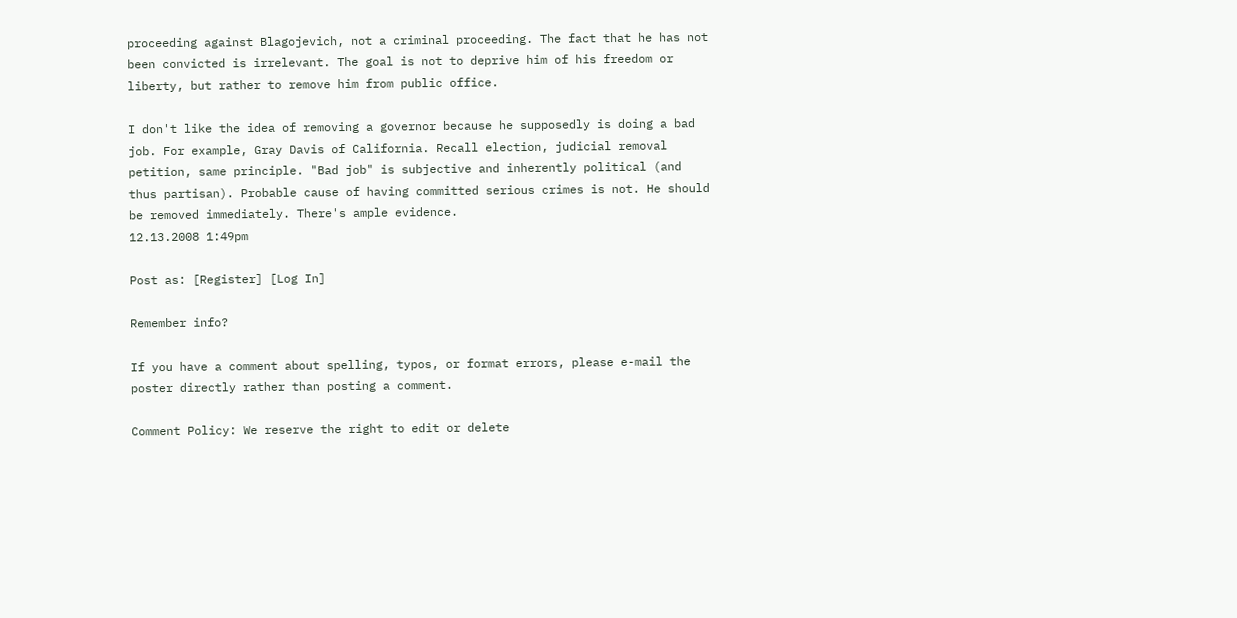proceeding against Blagojevich, not a criminal proceeding. The fact that he has not been convicted is irrelevant. The goal is not to deprive him of his freedom or liberty, but rather to remove him from public office.

I don't like the idea of removing a governor because he supposedly is doing a bad job. For example, Gray Davis of California. Recall election, judicial removal petition, same principle. "Bad job" is subjective and inherently political (and thus partisan). Probable cause of having committed serious crimes is not. He should be removed immediately. There's ample evidence.
12.13.2008 1:49pm

Post as: [Register] [Log In]

Remember info?

If you have a comment about spelling, typos, or format errors, please e-mail the poster directly rather than posting a comment.

Comment Policy: We reserve the right to edit or delete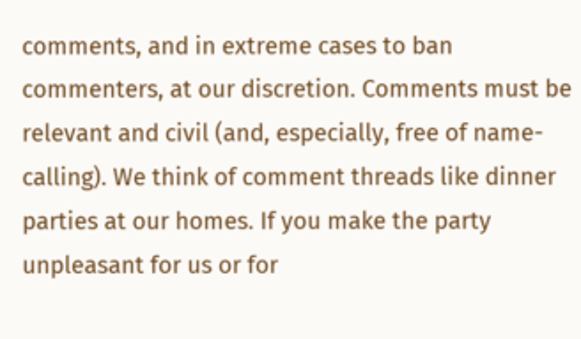comments, and in extreme cases to ban commenters, at our discretion. Comments must be relevant and civil (and, especially, free of name-calling). We think of comment threads like dinner parties at our homes. If you make the party unpleasant for us or for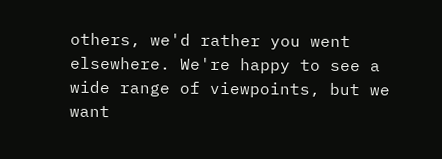others, we'd rather you went elsewhere. We're happy to see a wide range of viewpoints, but we want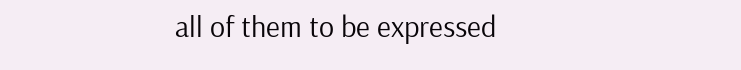all of them to be expressed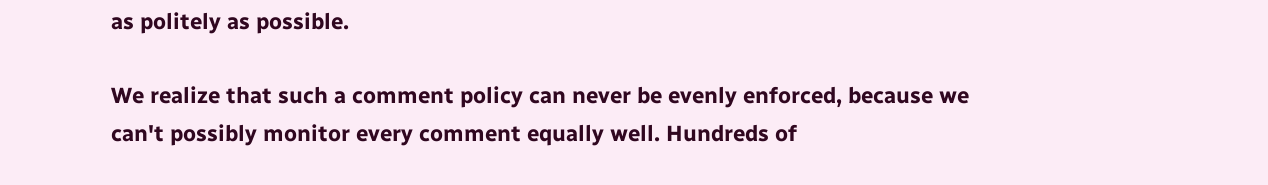as politely as possible.

We realize that such a comment policy can never be evenly enforced, because we can't possibly monitor every comment equally well. Hundreds of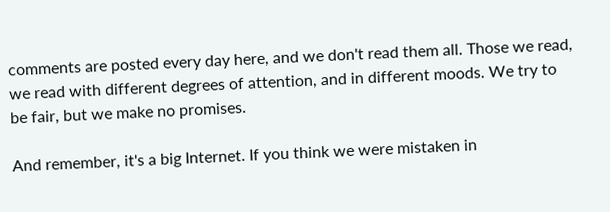comments are posted every day here, and we don't read them all. Those we read, we read with different degrees of attention, and in different moods. We try to be fair, but we make no promises.

And remember, it's a big Internet. If you think we were mistaken in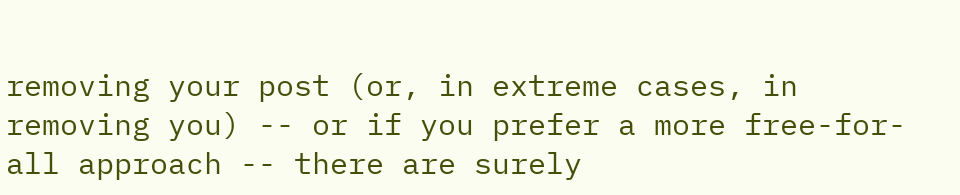removing your post (or, in extreme cases, in removing you) -- or if you prefer a more free-for-all approach -- there are surely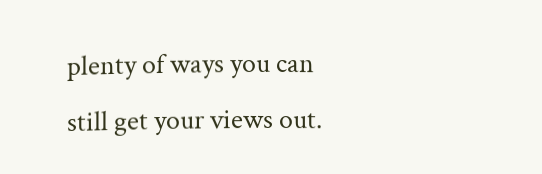plenty of ways you can still get your views out.